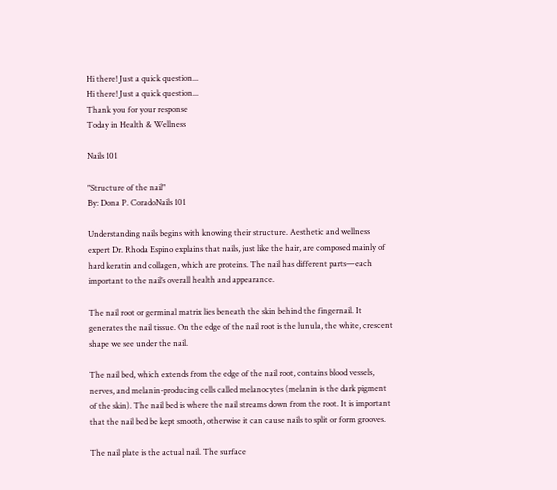Hi there! Just a quick question...
Hi there! Just a quick question...
Thank you for your response
Today in Health & Wellness

Nails 101

"Structure of the nail"
By: Dona P. CoradoNails 101

Understanding nails begins with knowing their structure. Aesthetic and wellness expert Dr. Rhoda Espino explains that nails, just like the hair, are composed mainly of hard keratin and collagen, which are proteins. The nail has different parts—each important to the nail’s overall health and appearance.

The nail root or germinal matrix lies beneath the skin behind the fingernail. It generates the nail tissue. On the edge of the nail root is the lunula, the white, crescent shape we see under the nail.

The nail bed, which extends from the edge of the nail root, contains blood vessels, nerves, and melanin-producing cells called melanocytes (melanin is the dark pigment of the skin). The nail bed is where the nail streams down from the root. It is important that the nail bed be kept smooth, otherwise it can cause nails to split or form grooves.

The nail plate is the actual nail. The surface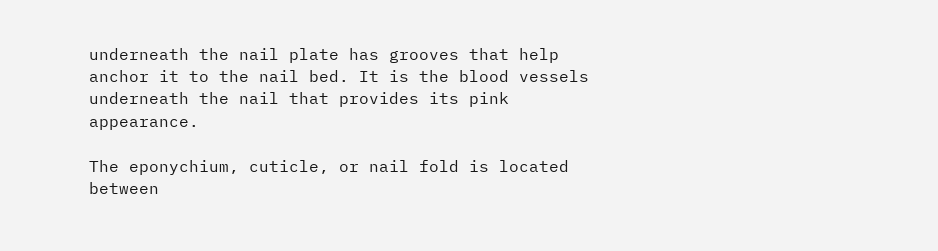underneath the nail plate has grooves that help anchor it to the nail bed. It is the blood vessels underneath the nail that provides its pink appearance.

The eponychium, cuticle, or nail fold is located between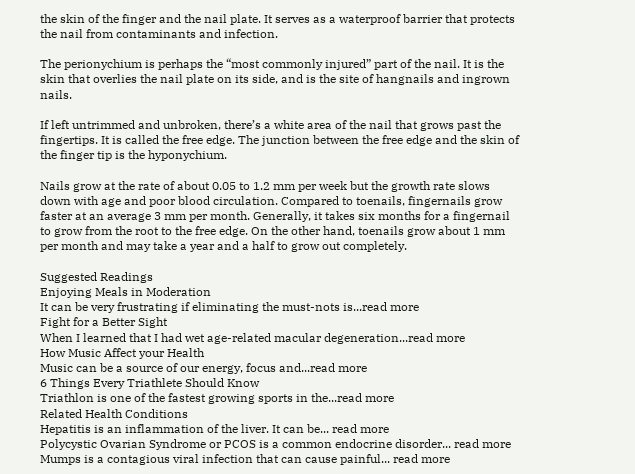the skin of the finger and the nail plate. It serves as a waterproof barrier that protects the nail from contaminants and infection.

The perionychium is perhaps the “most commonly injured” part of the nail. It is the skin that overlies the nail plate on its side, and is the site of hangnails and ingrown nails.

If left untrimmed and unbroken, there’s a white area of the nail that grows past the fingertips. It is called the free edge. The junction between the free edge and the skin of the finger tip is the hyponychium.

Nails grow at the rate of about 0.05 to 1.2 mm per week but the growth rate slows down with age and poor blood circulation. Compared to toenails, fingernails grow faster at an average 3 mm per month. Generally, it takes six months for a fingernail to grow from the root to the free edge. On the other hand, toenails grow about 1 mm per month and may take a year and a half to grow out completely.

Suggested Readings
Enjoying Meals in Moderation
It can be very frustrating if eliminating the must-nots is...read more
Fight for a Better Sight
When I learned that I had wet age-related macular degeneration...read more
How Music Affect your Health
Music can be a source of our energy, focus and...read more
6 Things Every Triathlete Should Know
Triathlon is one of the fastest growing sports in the...read more
Related Health Conditions
Hepatitis is an inflammation of the liver. It can be... read more
Polycystic Ovarian Syndrome or PCOS is a common endocrine disorder... read more
Mumps is a contagious viral infection that can cause painful... read more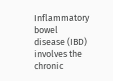Inflammatory bowel disease (IBD) involves the chronic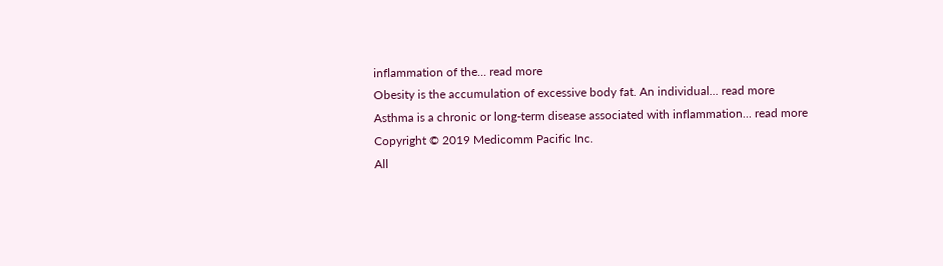inflammation of the... read more
Obesity is the accumulation of excessive body fat. An individual... read more
Asthma is a chronic or long-term disease associated with inflammation... read more
Copyright © 2019 Medicomm Pacific Inc.
All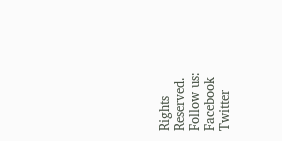Rights Reserved.
Follow us:    Facebook    Twitter